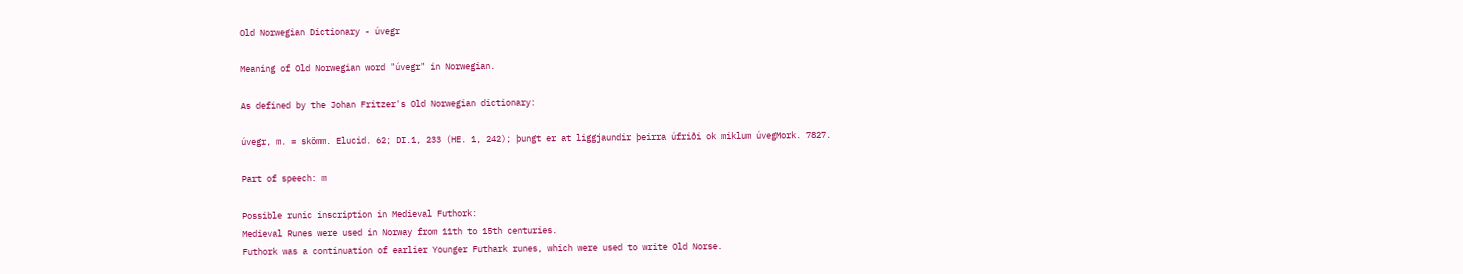Old Norwegian Dictionary - úvegr

Meaning of Old Norwegian word "úvegr" in Norwegian.

As defined by the Johan Fritzer's Old Norwegian dictionary:

úvegr, m. = skömm. Elucid. 62; DI.1, 233 (HE. 1, 242); þungt er at liggjaundir þeirra úfriði ok miklum úvegMork. 7827.

Part of speech: m

Possible runic inscription in Medieval Futhork:
Medieval Runes were used in Norway from 11th to 15th centuries.
Futhork was a continuation of earlier Younger Futhark runes, which were used to write Old Norse.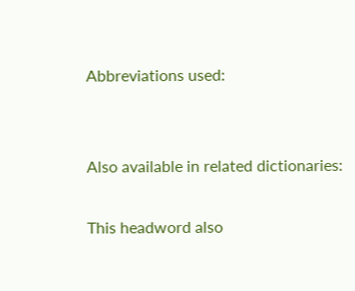Abbreviations used:


Also available in related dictionaries:

This headword also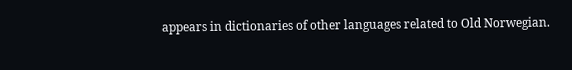appears in dictionaries of other languages related to Old Norwegian.